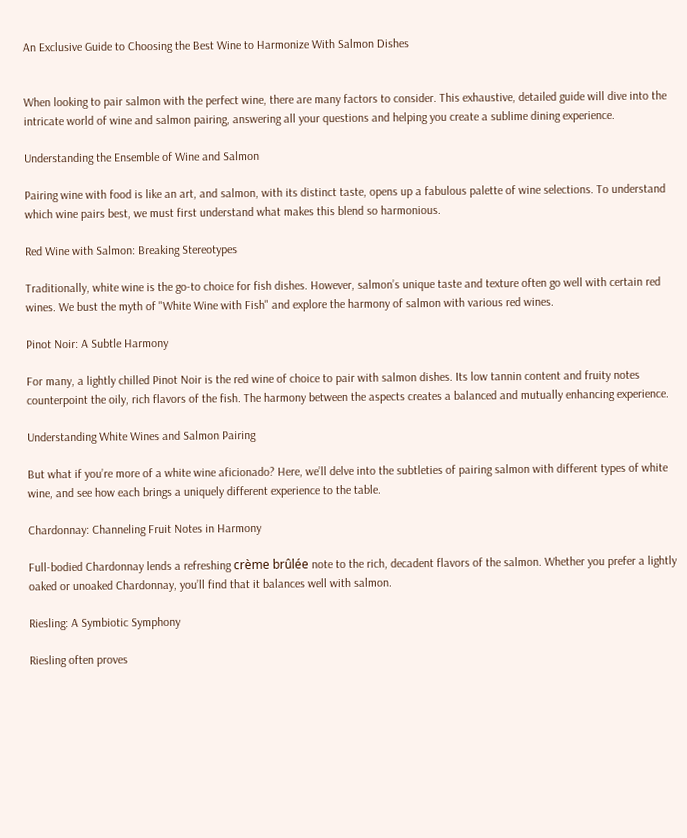An Exclusive Guide to Choosing the Best Wine to Harmonize With Salmon Dishes


When looking to pair salmon with the perfect wine, there are many factors to consider. This exhaustive, detailed guide will dive into the intricate world of wine and salmon pairing, answering all your questions and helping you create a sublime dining experience.

Understanding the Ensemble of Wine and Salmon

Pairing wine with food is like an art, and salmon, with its distinct taste, opens up a fabulous palette of wine selections. To understand which wine pairs best, we must first understand what makes this blend so harmonious.

Red Wine with Salmon: Breaking Stereotypes

Traditionally, white wine is the go-to choice for fish dishes. However, salmon’s unique taste and texture often go well with certain red wines. We bust the myth of "White Wine with Fish" and explore the harmony of salmon with various red wines.

Pinot Noir: A Subtle Harmony

For many, a lightly chilled Pinot Noir is the red wine of choice to pair with salmon dishes. Its low tannin content and fruity notes counterpoint the oily, rich flavors of the fish. The harmony between the aspects creates a balanced and mutually enhancing experience.

Understanding White Wines and Salmon Pairing

But what if you’re more of a white wine aficionado? Here, we’ll delve into the subtleties of pairing salmon with different types of white wine, and see how each brings a uniquely different experience to the table.

Chardonnay: Channeling Fruit Notes in Harmony

Full-bodied Chardonnay lends a refreshing crème brûlée note to the rich, decadent flavors of the salmon. Whether you prefer a lightly oaked or unoaked Chardonnay, you’ll find that it balances well with salmon.

Riesling: A Symbiotic Symphony

Riesling often proves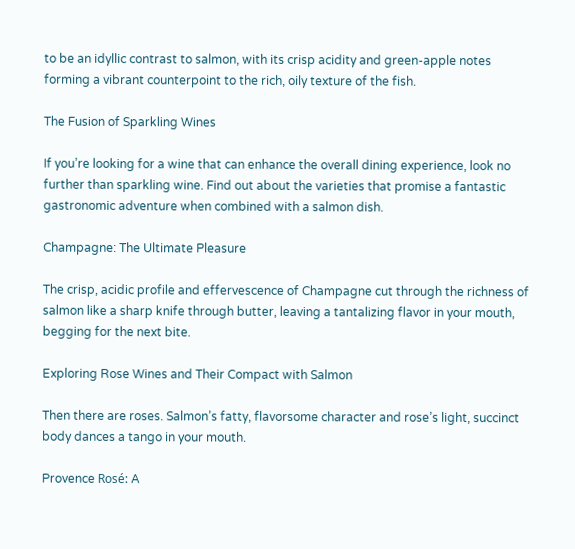to be an idyllic contrast to salmon, with its crisp acidity and green-apple notes forming a vibrant counterpoint to the rich, oily texture of the fish.

The Fusion of Sparkling Wines

If you’re looking for a wine that can enhance the overall dining experience, look no further than sparkling wine. Find out about the varieties that promise a fantastic gastronomic adventure when combined with a salmon dish.

Champagne: The Ultimate Pleasure

The crisp, acidic profile and effervescence of Champagne cut through the richness of salmon like a sharp knife through butter, leaving a tantalizing flavor in your mouth, begging for the next bite.

Exploring Rose Wines and Their Compact with Salmon

Then there are roses. Salmon’s fatty, flavorsome character and rose’s light, succinct body dances a tango in your mouth.

Provence Rosé: A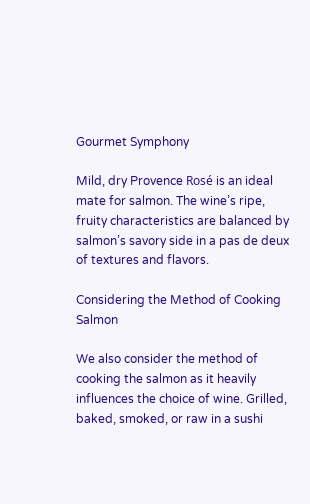Gourmet Symphony

Mild, dry Provence Rosé is an ideal mate for salmon. The wine’s ripe, fruity characteristics are balanced by salmon’s savory side in a pas de deux of textures and flavors.

Considering the Method of Cooking Salmon

We also consider the method of cooking the salmon as it heavily influences the choice of wine. Grilled, baked, smoked, or raw in a sushi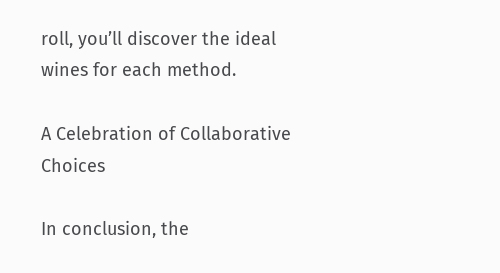roll, you’ll discover the ideal wines for each method.

A Celebration of Collaborative Choices

In conclusion, the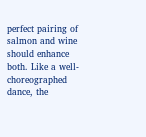perfect pairing of salmon and wine should enhance both. Like a well-choreographed dance, the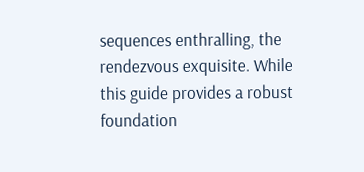sequences enthralling, the rendezvous exquisite. While this guide provides a robust foundation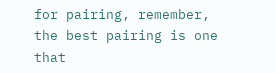for pairing, remember, the best pairing is one that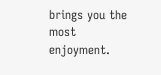brings you the most enjoyment.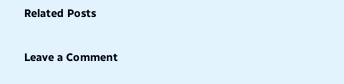Related Posts

Leave a Comment